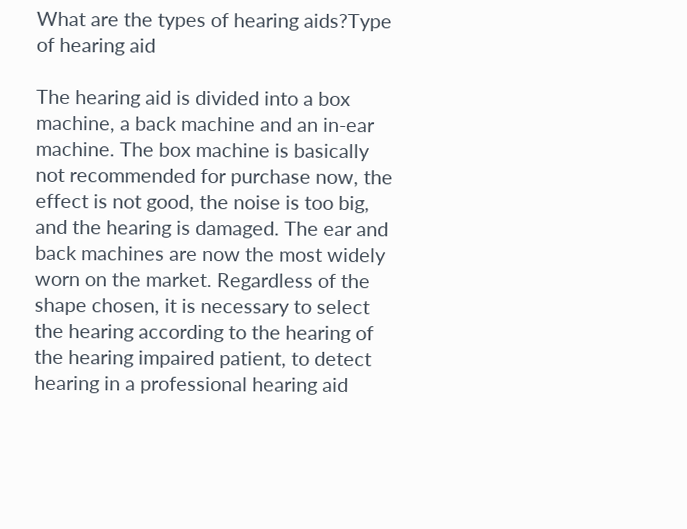What are the types of hearing aids?Type of hearing aid

The hearing aid is divided into a box machine, a back machine and an in-ear machine. The box machine is basically not recommended for purchase now, the effect is not good, the noise is too big, and the hearing is damaged. The ear and back machines are now the most widely worn on the market. Regardless of the shape chosen, it is necessary to select the hearing according to the hearing of the hearing impaired patient, to detect hearing in a professional hearing aid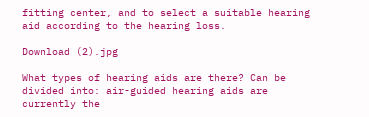fitting center, and to select a suitable hearing aid according to the hearing loss.

Download (2).jpg

What types of hearing aids are there? Can be divided into: air-guided hearing aids are currently the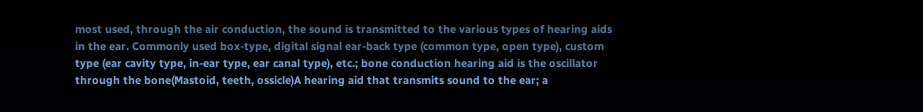most used, through the air conduction, the sound is transmitted to the various types of hearing aids in the ear. Commonly used box-type, digital signal ear-back type (common type, open type), custom type (ear cavity type, in-ear type, ear canal type), etc.; bone conduction hearing aid is the oscillator through the bone(Mastoid, teeth, ossicle)A hearing aid that transmits sound to the ear; a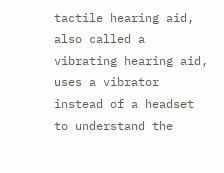tactile hearing aid, also called a vibrating hearing aid, uses a vibrator instead of a headset to understand the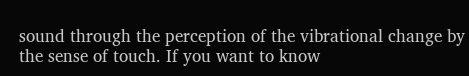sound through the perception of the vibrational change by the sense of touch. If you want to know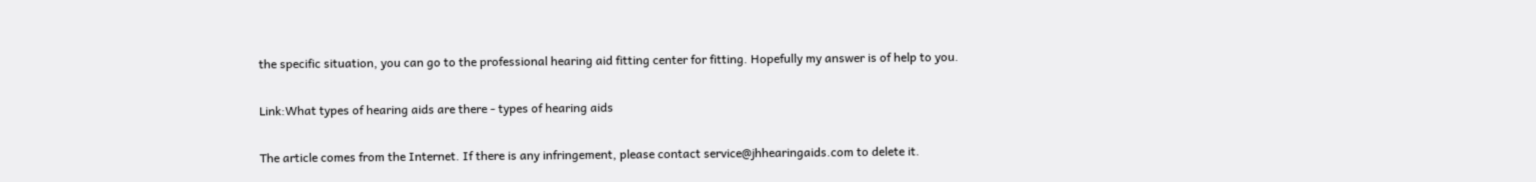the specific situation, you can go to the professional hearing aid fitting center for fitting. Hopefully my answer is of help to you.

Link:What types of hearing aids are there - types of hearing aids

The article comes from the Internet. If there is any infringement, please contact service@jhhearingaids.com to delete it.